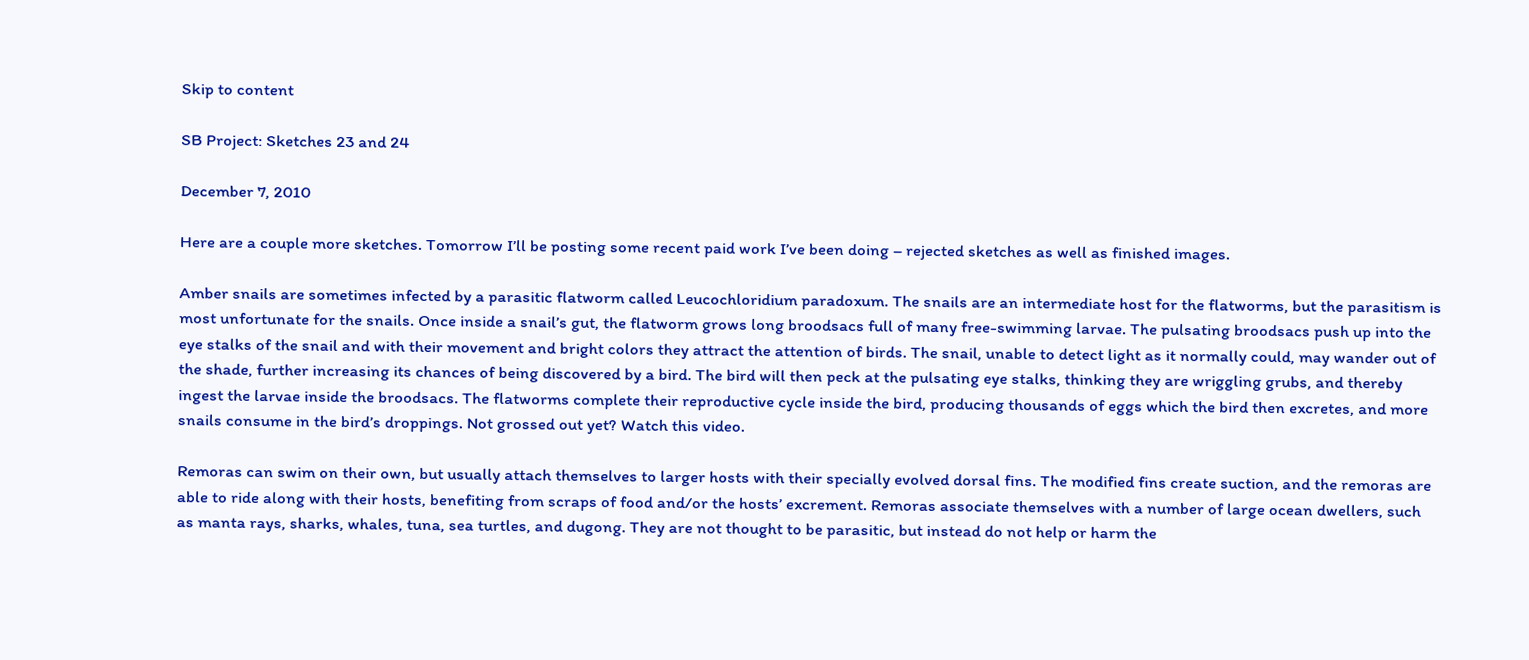Skip to content

SB Project: Sketches 23 and 24

December 7, 2010

Here are a couple more sketches. Tomorrow I’ll be posting some recent paid work I’ve been doing – rejected sketches as well as finished images.

Amber snails are sometimes infected by a parasitic flatworm called Leucochloridium paradoxum. The snails are an intermediate host for the flatworms, but the parasitism is most unfortunate for the snails. Once inside a snail’s gut, the flatworm grows long broodsacs full of many free-swimming larvae. The pulsating broodsacs push up into the eye stalks of the snail and with their movement and bright colors they attract the attention of birds. The snail, unable to detect light as it normally could, may wander out of the shade, further increasing its chances of being discovered by a bird. The bird will then peck at the pulsating eye stalks, thinking they are wriggling grubs, and thereby ingest the larvae inside the broodsacs. The flatworms complete their reproductive cycle inside the bird, producing thousands of eggs which the bird then excretes, and more snails consume in the bird’s droppings. Not grossed out yet? Watch this video.

Remoras can swim on their own, but usually attach themselves to larger hosts with their specially evolved dorsal fins. The modified fins create suction, and the remoras are able to ride along with their hosts, benefiting from scraps of food and/or the hosts’ excrement. Remoras associate themselves with a number of large ocean dwellers, such as manta rays, sharks, whales, tuna, sea turtles, and dugong. They are not thought to be parasitic, but instead do not help or harm the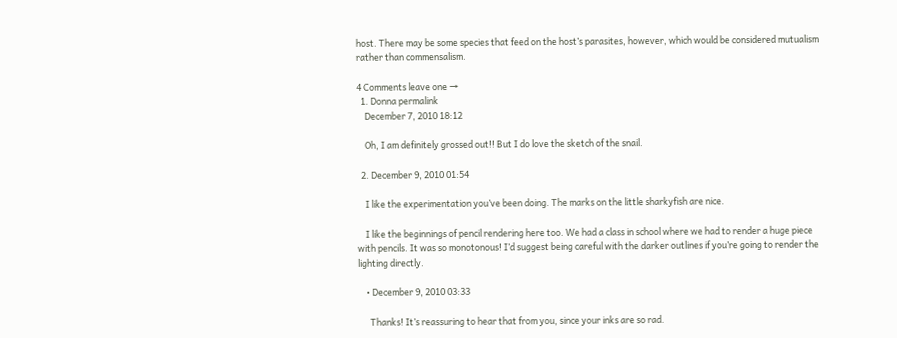host. There may be some species that feed on the host’s parasites, however, which would be considered mutualism rather than commensalism.

4 Comments leave one →
  1. Donna permalink
    December 7, 2010 18:12

    Oh, I am definitely grossed out!! But I do love the sketch of the snail.

  2. December 9, 2010 01:54

    I like the experimentation you’ve been doing. The marks on the little sharkyfish are nice.

    I like the beginnings of pencil rendering here too. We had a class in school where we had to render a huge piece with pencils. It was so monotonous! I’d suggest being careful with the darker outlines if you’re going to render the lighting directly.

    • December 9, 2010 03:33

      Thanks! It’s reassuring to hear that from you, since your inks are so rad.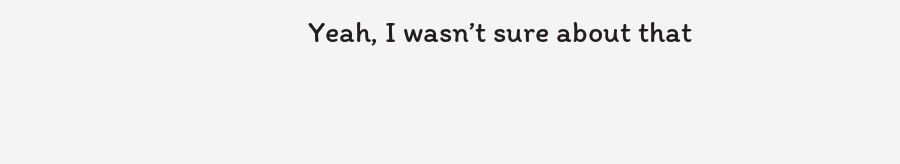Yeah, I wasn’t sure about that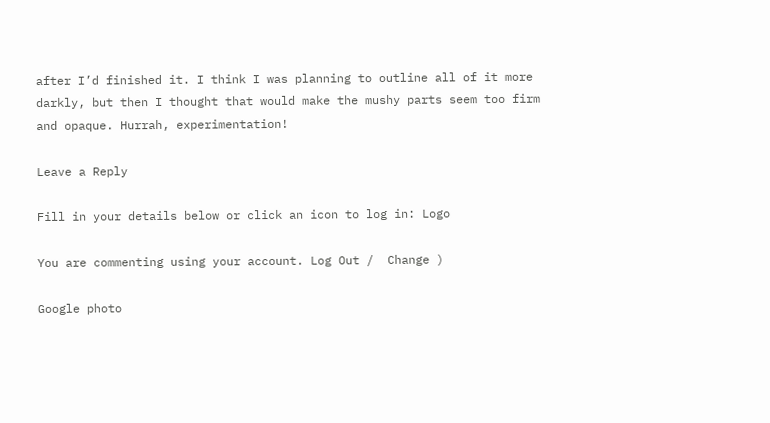after I’d finished it. I think I was planning to outline all of it more darkly, but then I thought that would make the mushy parts seem too firm and opaque. Hurrah, experimentation!

Leave a Reply

Fill in your details below or click an icon to log in: Logo

You are commenting using your account. Log Out /  Change )

Google photo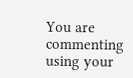You are commenting using your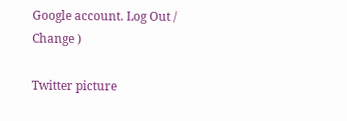Google account. Log Out /  Change )

Twitter picture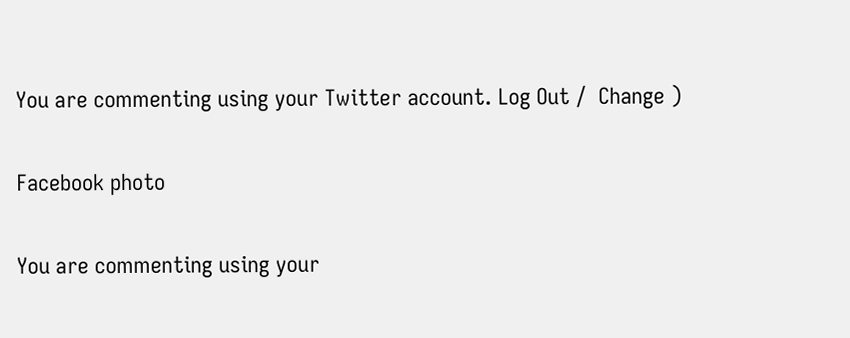You are commenting using your Twitter account. Log Out /  Change )

Facebook photo

You are commenting using your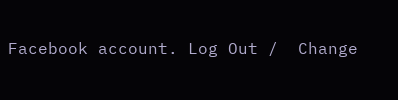Facebook account. Log Out /  Change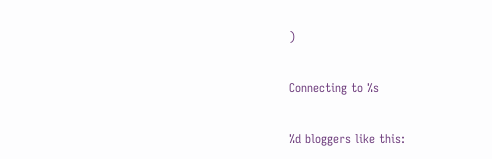)

Connecting to %s

%d bloggers like this: